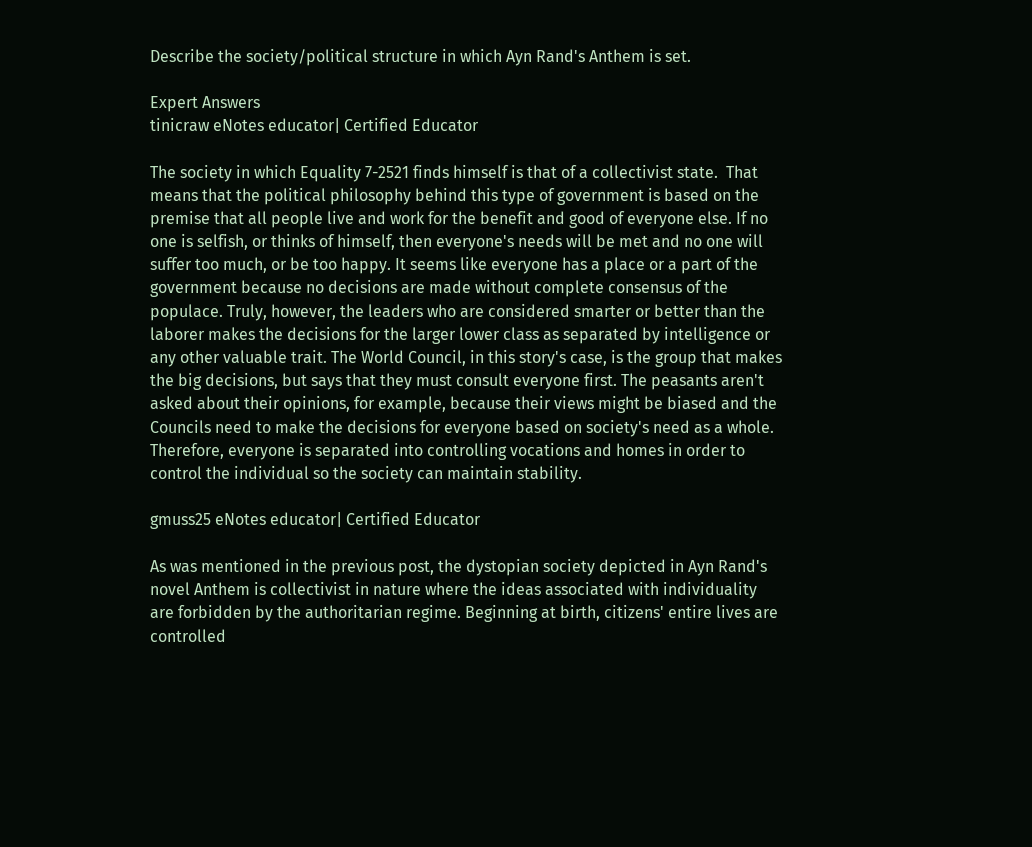Describe the society/political structure in which Ayn Rand's Anthem is set.

Expert Answers
tinicraw eNotes educator| Certified Educator

The society in which Equality 7-2521 finds himself is that of a collectivist state.  That means that the political philosophy behind this type of government is based on the premise that all people live and work for the benefit and good of everyone else. If no one is selfish, or thinks of himself, then everyone's needs will be met and no one will suffer too much, or be too happy. It seems like everyone has a place or a part of the government because no decisions are made without complete consensus of the populace. Truly, however, the leaders who are considered smarter or better than the laborer makes the decisions for the larger lower class as separated by intelligence or any other valuable trait. The World Council, in this story's case, is the group that makes the big decisions, but says that they must consult everyone first. The peasants aren't asked about their opinions, for example, because their views might be biased and the Councils need to make the decisions for everyone based on society's need as a whole. Therefore, everyone is separated into controlling vocations and homes in order to control the individual so the society can maintain stability.

gmuss25 eNotes educator| Certified Educator

As was mentioned in the previous post, the dystopian society depicted in Ayn Rand's novel Anthem is collectivist in nature where the ideas associated with individuality are forbidden by the authoritarian regime. Beginning at birth, citizens' entire lives are controlled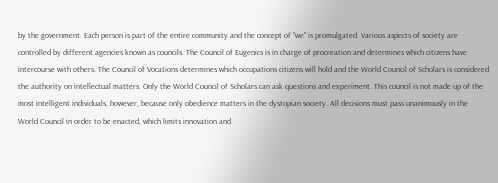by the government. Each person is part of the entire community and the concept of "we" is promulgated. Various aspects of society are controlled by different agencies known as councils. The Council of Eugenics is in charge of procreation and determines which citizens have intercourse with others. The Council of Vocations determines which occupations citizens will hold and the World Council of Scholars is considered the authority on intellectual matters. Only the World Council of Scholars can ask questions and experiment. This council is not made up of the most intelligent individuals, however, because only obedience matters in the dystopian society. All decisions must pass unanimously in the World Council in order to be enacted, which limits innovation and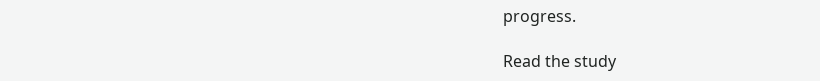progress.

Read the study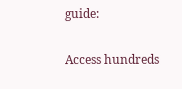guide:

Access hundreds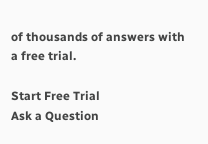of thousands of answers with a free trial.

Start Free Trial
Ask a Question